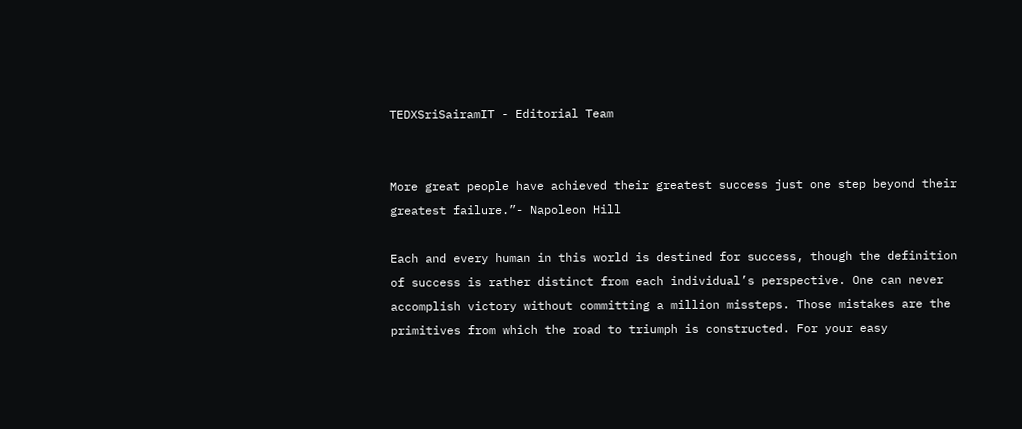TEDXSriSairamIT - Editorial Team


More great people have achieved their greatest success just one step beyond their greatest failure.”- Napoleon Hill

Each and every human in this world is destined for success, though the definition of success is rather distinct from each individual’s perspective. One can never accomplish victory without committing a million missteps. Those mistakes are the primitives from which the road to triumph is constructed. For your easy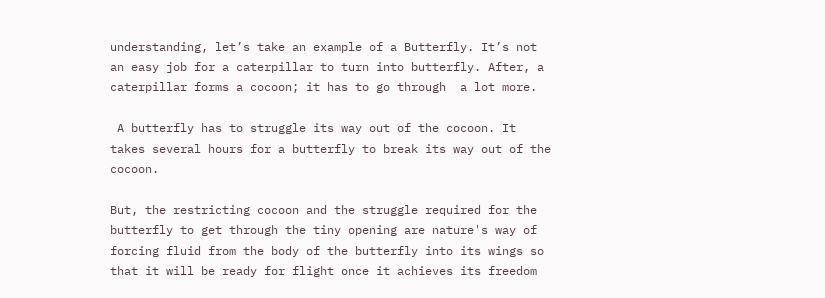understanding, let’s take an example of a Butterfly. It’s not an easy job for a caterpillar to turn into butterfly. After, a caterpillar forms a cocoon; it has to go through  a lot more.

 A butterfly has to struggle its way out of the cocoon. It takes several hours for a butterfly to break its way out of the cocoon.

But, the restricting cocoon and the struggle required for the butterfly to get through the tiny opening are nature's way of forcing fluid from the body of the butterfly into its wings so that it will be ready for flight once it achieves its freedom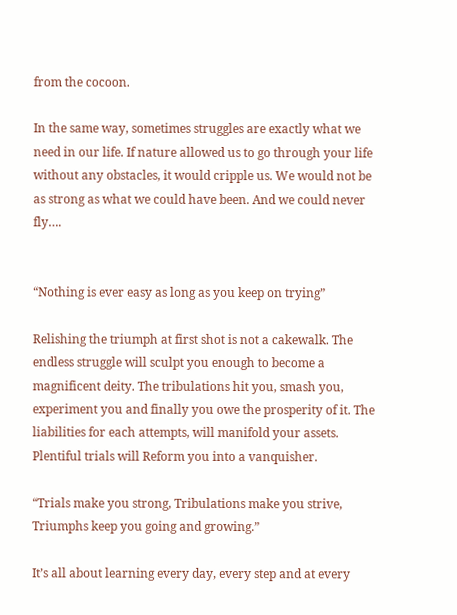from the cocoon.

In the same way, sometimes struggles are exactly what we need in our life. If nature allowed us to go through your life without any obstacles, it would cripple us. We would not be as strong as what we could have been. And we could never fly….


“Nothing is ever easy as long as you keep on trying”

Relishing the triumph at first shot is not a cakewalk. The endless struggle will sculpt you enough to become a magnificent deity. The tribulations hit you, smash you, experiment you and finally you owe the prosperity of it. The liabilities for each attempts, will manifold your assets. Plentiful trials will Reform you into a vanquisher.

“Trials make you strong, Tribulations make you strive, Triumphs keep you going and growing.”

It’s all about learning every day, every step and at every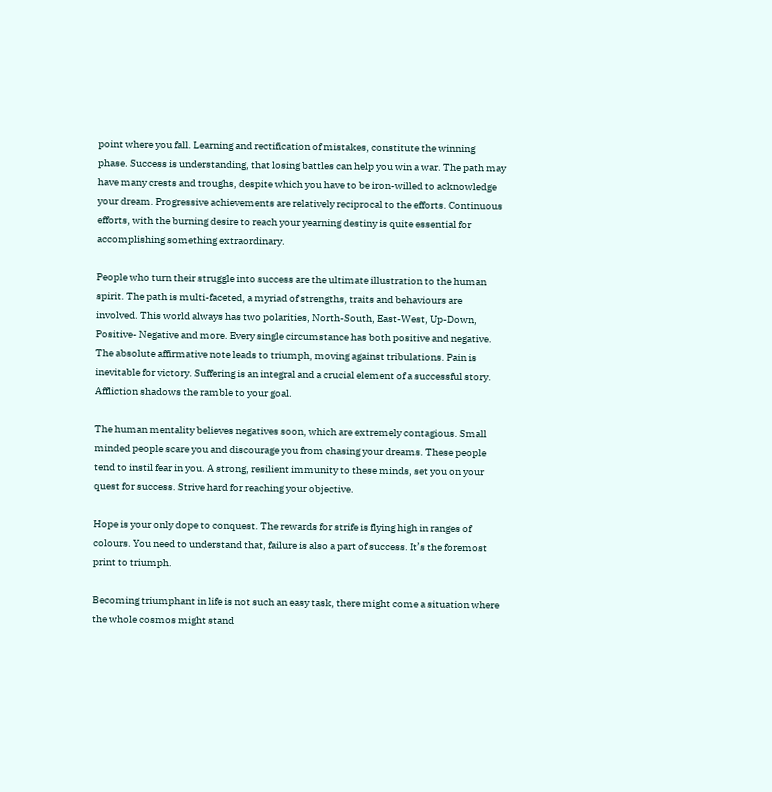point where you fall. Learning and rectification of mistakes, constitute the winning phase. Success is understanding, that losing battles can help you win a war. The path may have many crests and troughs, despite which you have to be iron-willed to acknowledge your dream. Progressive achievements are relatively reciprocal to the efforts. Continuous efforts, with the burning desire to reach your yearning destiny is quite essential for accomplishing something extraordinary.

People who turn their struggle into success are the ultimate illustration to the human spirit. The path is multi-faceted, a myriad of strengths, traits and behaviours are involved. This world always has two polarities, North-South, East-West, Up-Down, Positive- Negative and more. Every single circumstance has both positive and negative. The absolute affirmative note leads to triumph, moving against tribulations. Pain is inevitable for victory. Suffering is an integral and a crucial element of a successful story. Affliction shadows the ramble to your goal.

The human mentality believes negatives soon, which are extremely contagious. Small minded people scare you and discourage you from chasing your dreams. These people tend to instil fear in you. A strong, resilient immunity to these minds, set you on your quest for success. Strive hard for reaching your objective.

Hope is your only dope to conquest. The rewards for strife is flying high in ranges of colours. You need to understand that, failure is also a part of success. It’s the foremost print to triumph.

Becoming triumphant in life is not such an easy task, there might come a situation where the whole cosmos might stand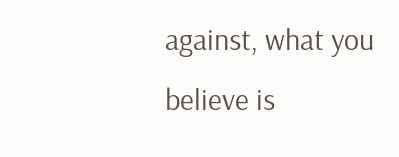against, what you believe is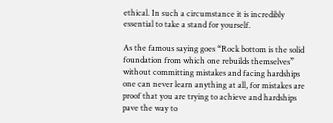ethical. In such a circumstance it is incredibly essential to take a stand for yourself.

As the famous saying goes “Rock bottom is the solid foundation from which one rebuilds themselves” without committing mistakes and facing hardships one can never learn anything at all, for mistakes are proof that you are trying to achieve and hardships pave the way to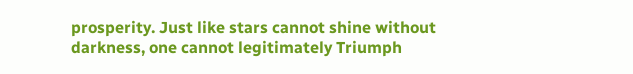prosperity. Just like stars cannot shine without darkness, one cannot legitimately Triumph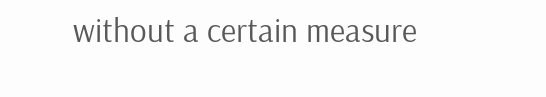without a certain measure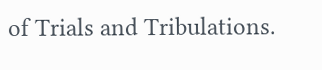of Trials and Tribulations.